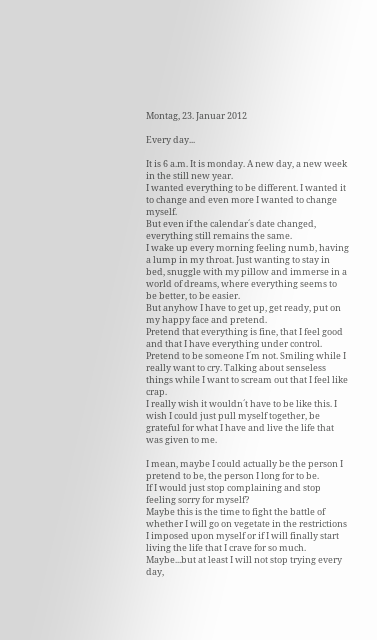Montag, 23. Januar 2012

Every day...

It is 6 a.m. It is monday. A new day, a new week in the still new year.
I wanted everything to be different. I wanted it to change and even more I wanted to change myself.
But even if the calendar´s date changed, everything still remains the same.
I wake up every morning feeling numb, having a lump in my throat. Just wanting to stay in bed, snuggle with my pillow and immerse in a world of dreams, where everything seems to be better, to be easier.
But anyhow I have to get up, get ready, put on my happy face and pretend.
Pretend that everything is fine, that I feel good and that I have everything under control.
Pretend to be someone I´m not. Smiling while I really want to cry. Talking about senseless things while I want to scream out that I feel like crap.
I really wish it wouldn´t have to be like this. I wish I could just pull myself together, be grateful for what I have and live the life that was given to me.

I mean, maybe I could actually be the person I pretend to be, the person I long for to be.
If I would just stop complaining and stop feeling sorry for myself?
Maybe this is the time to fight the battle of whether I will go on vegetate in the restrictions I imposed upon myself or if I will finally start living the life that I crave for so much.
Maybe...but at least I will not stop trying every day,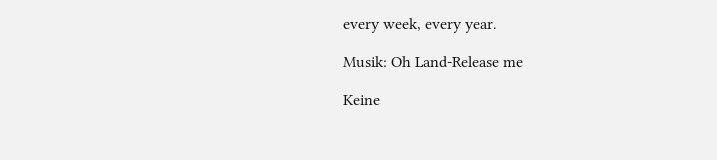every week, every year.

Musik: Oh Land-Release me

Keine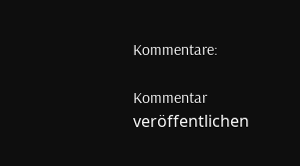Kommentare:

Kommentar veröffentlichen